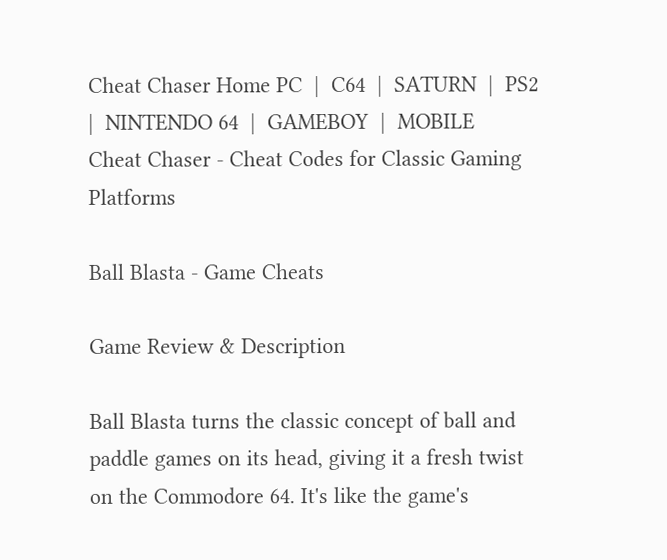Cheat Chaser Home PC  |  C64  |  SATURN  |  PS2  |  NINTENDO 64  |  GAMEBOY  |  MOBILE
Cheat Chaser - Cheat Codes for Classic Gaming Platforms

Ball Blasta - Game Cheats

Game Review & Description

Ball Blasta turns the classic concept of ball and paddle games on its head, giving it a fresh twist on the Commodore 64. It's like the game's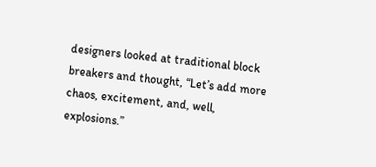designers looked at traditional block breakers and thought, “Let’s add more chaos, excitement, and, well, explosions.”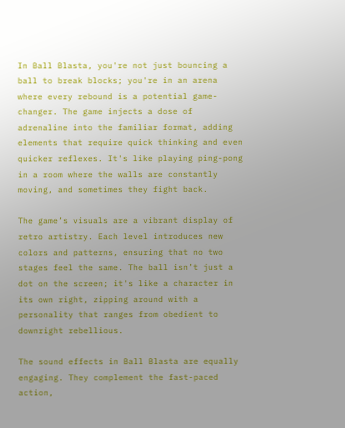In Ball Blasta, you're not just bouncing a ball to break blocks; you're in an arena where every rebound is a potential game-changer. The game injects a dose of adrenaline into the familiar format, adding elements that require quick thinking and even quicker reflexes. It's like playing ping-pong in a room where the walls are constantly moving, and sometimes they fight back.

The game’s visuals are a vibrant display of retro artistry. Each level introduces new colors and patterns, ensuring that no two stages feel the same. The ball isn’t just a dot on the screen; it's like a character in its own right, zipping around with a personality that ranges from obedient to downright rebellious.

The sound effects in Ball Blasta are equally engaging. They complement the fast-paced action,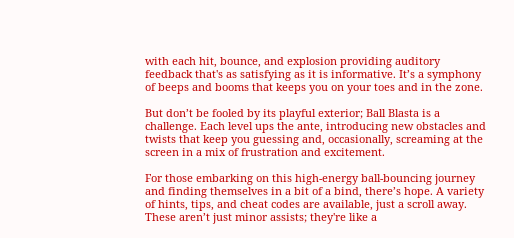with each hit, bounce, and explosion providing auditory feedback that's as satisfying as it is informative. It’s a symphony of beeps and booms that keeps you on your toes and in the zone.

But don’t be fooled by its playful exterior; Ball Blasta is a challenge. Each level ups the ante, introducing new obstacles and twists that keep you guessing and, occasionally, screaming at the screen in a mix of frustration and excitement.

For those embarking on this high-energy ball-bouncing journey and finding themselves in a bit of a bind, there’s hope. A variety of hints, tips, and cheat codes are available, just a scroll away. These aren’t just minor assists; they're like a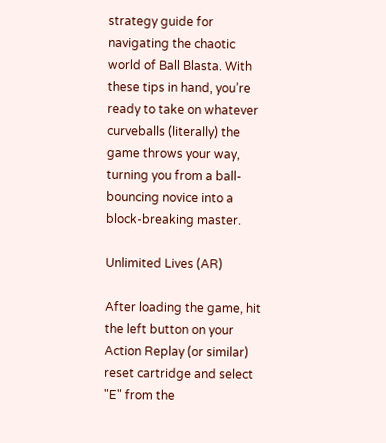strategy guide for navigating the chaotic world of Ball Blasta. With these tips in hand, you’re ready to take on whatever curveballs (literally) the game throws your way, turning you from a ball-bouncing novice into a block-breaking master.

Unlimited Lives (AR)

After loading the game, hit the left button on your Action Replay (or similar) reset cartridge and select "E" from the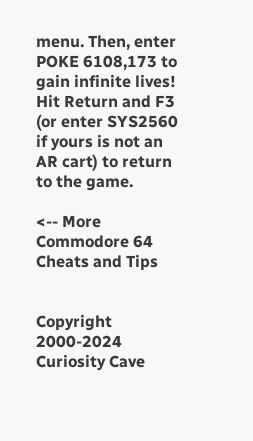menu. Then, enter POKE 6108,173 to gain infinite lives! Hit Return and F3 (or enter SYS2560 if yours is not an AR cart) to return to the game.

<-- More Commodore 64 Cheats and Tips


Copyright 2000-2024 Curiosity Cave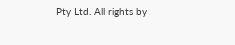Pty Ltd. All rights by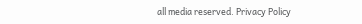all media reserved. Privacy Policy